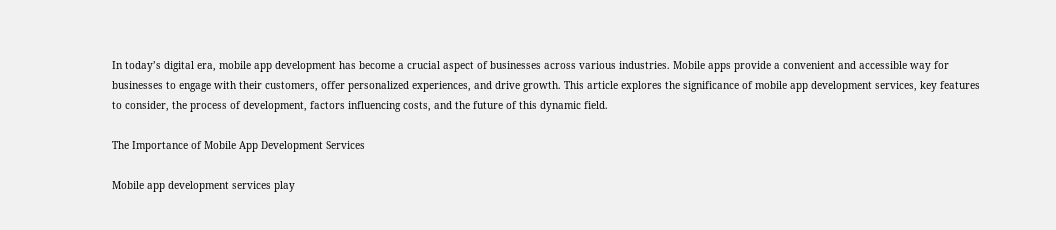In today’s digital era, mobile app development has become a crucial aspect of businesses across various industries. Mobile apps provide a convenient and accessible way for businesses to engage with their customers, offer personalized experiences, and drive growth. This article explores the significance of mobile app development services, key features to consider, the process of development, factors influencing costs, and the future of this dynamic field.

The Importance of Mobile App Development Services

Mobile app development services play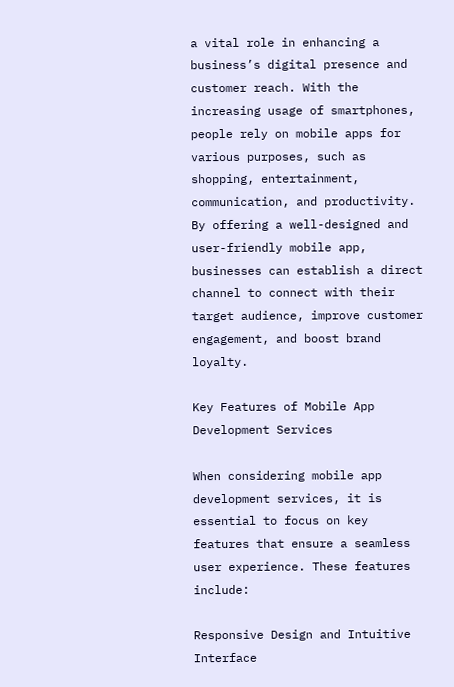a vital role in enhancing a business’s digital presence and customer reach. With the increasing usage of smartphones, people rely on mobile apps for various purposes, such as shopping, entertainment, communication, and productivity. By offering a well-designed and user-friendly mobile app, businesses can establish a direct channel to connect with their target audience, improve customer engagement, and boost brand loyalty.

Key Features of Mobile App Development Services

When considering mobile app development services, it is essential to focus on key features that ensure a seamless user experience. These features include:

Responsive Design and Intuitive Interface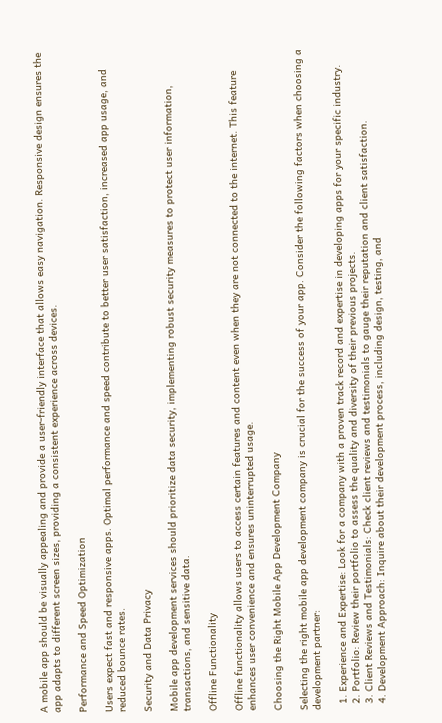A mobile app should be visually appealing and provide a user-friendly interface that allows easy navigation. Responsive design ensures the app adapts to different screen sizes, providing a consistent experience across devices.

Performance and Speed Optimization

Users expect fast and responsive apps. Optimal performance and speed contribute to better user satisfaction, increased app usage, and reduced bounce rates.

Security and Data Privacy

Mobile app development services should prioritize data security, implementing robust security measures to protect user information, transactions, and sensitive data.

Offline Functionality

Offline functionality allows users to access certain features and content even when they are not connected to the internet. This feature enhances user convenience and ensures uninterrupted usage.

Choosing the Right Mobile App Development Company

Selecting the right mobile app development company is crucial for the success of your app. Consider the following factors when choosing a development partner:

  1. Experience and Expertise: Look for a company with a proven track record and expertise in developing apps for your specific industry.
  2. Portfolio: Review their portfolio to assess the quality and diversity of their previous projects.
  3. Client Reviews and Testimonials: Check client reviews and testimonials to gauge their reputation and client satisfaction.
  4. Development Approach: Inquire about their development process, including design, testing, and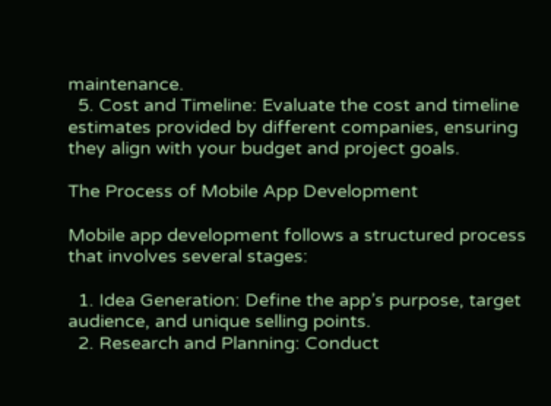maintenance.
  5. Cost and Timeline: Evaluate the cost and timeline estimates provided by different companies, ensuring they align with your budget and project goals.

The Process of Mobile App Development

Mobile app development follows a structured process that involves several stages:

  1. Idea Generation: Define the app’s purpose, target audience, and unique selling points.
  2. Research and Planning: Conduct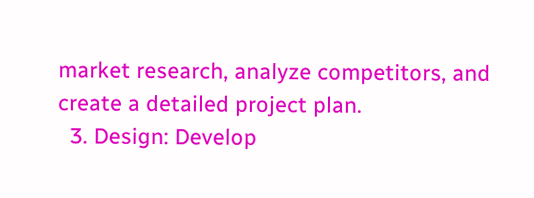market research, analyze competitors, and create a detailed project plan.
  3. Design: Develop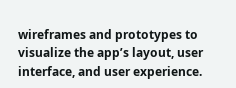wireframes and prototypes to visualize the app’s layout, user interface, and user experience.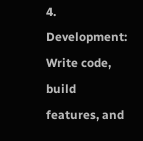4. Development: Write code, build features, and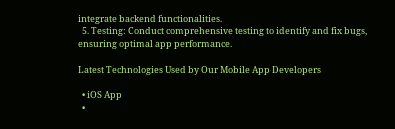integrate backend functionalities.
  5. Testing: Conduct comprehensive testing to identify and fix bugs, ensuring optimal app performance.

Latest Technologies Used by Our Mobile App Developers

  • iOS App
  •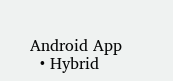Android App
  • Hybrid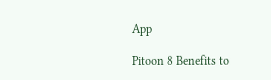App

Pitoon 8 Benefits to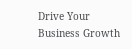Drive Your
Business Growth